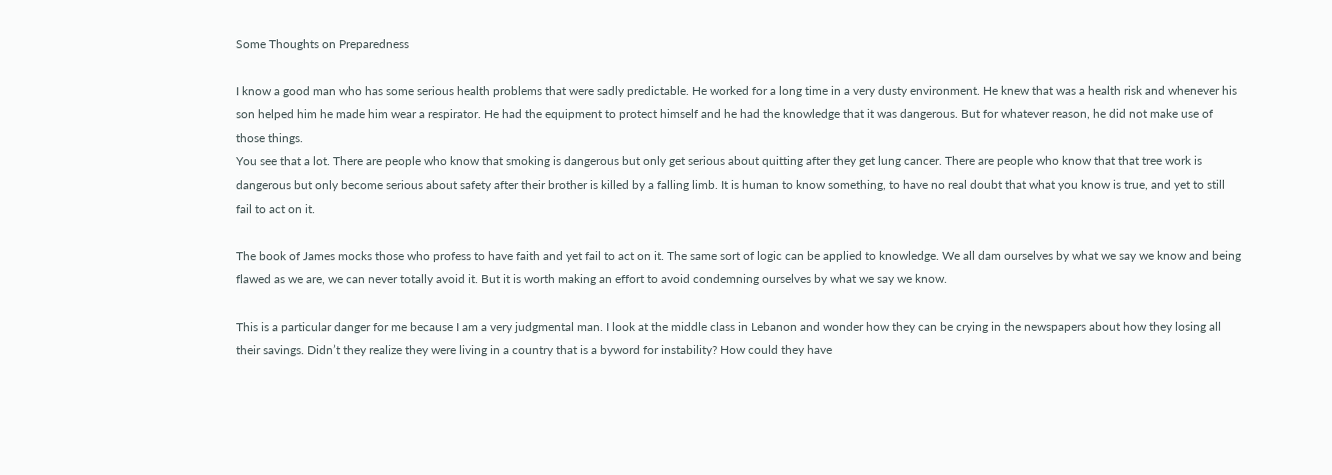Some Thoughts on Preparedness

I know a good man who has some serious health problems that were sadly predictable. He worked for a long time in a very dusty environment. He knew that was a health risk and whenever his son helped him he made him wear a respirator. He had the equipment to protect himself and he had the knowledge that it was dangerous. But for whatever reason, he did not make use of those things.
You see that a lot. There are people who know that smoking is dangerous but only get serious about quitting after they get lung cancer. There are people who know that that tree work is dangerous but only become serious about safety after their brother is killed by a falling limb. It is human to know something, to have no real doubt that what you know is true, and yet to still fail to act on it.

The book of James mocks those who profess to have faith and yet fail to act on it. The same sort of logic can be applied to knowledge. We all dam ourselves by what we say we know and being flawed as we are, we can never totally avoid it. But it is worth making an effort to avoid condemning ourselves by what we say we know.

This is a particular danger for me because I am a very judgmental man. I look at the middle class in Lebanon and wonder how they can be crying in the newspapers about how they losing all their savings. Didn’t they realize they were living in a country that is a byword for instability? How could they have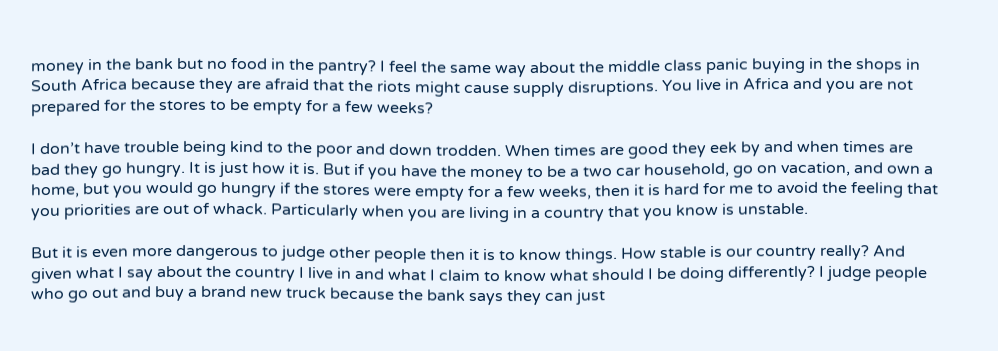money in the bank but no food in the pantry? I feel the same way about the middle class panic buying in the shops in South Africa because they are afraid that the riots might cause supply disruptions. You live in Africa and you are not prepared for the stores to be empty for a few weeks?

I don’t have trouble being kind to the poor and down trodden. When times are good they eek by and when times are bad they go hungry. It is just how it is. But if you have the money to be a two car household, go on vacation, and own a home, but you would go hungry if the stores were empty for a few weeks, then it is hard for me to avoid the feeling that you priorities are out of whack. Particularly when you are living in a country that you know is unstable.

But it is even more dangerous to judge other people then it is to know things. How stable is our country really? And given what I say about the country I live in and what I claim to know what should I be doing differently? I judge people who go out and buy a brand new truck because the bank says they can just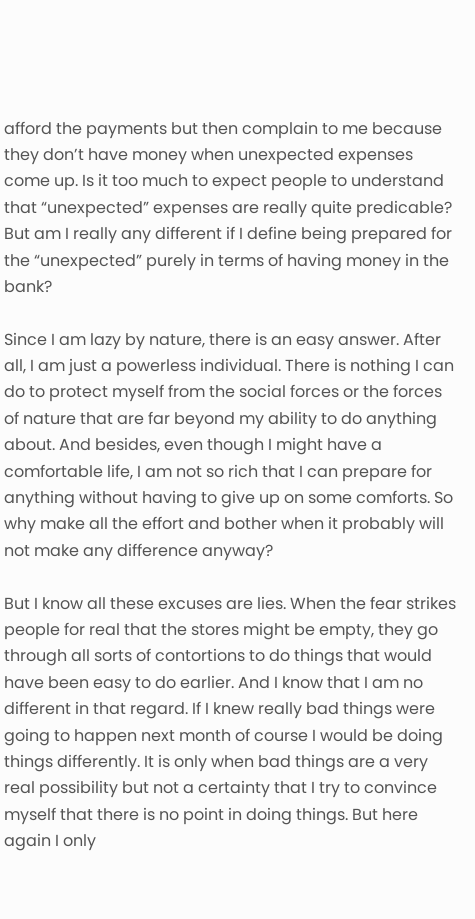afford the payments but then complain to me because they don’t have money when unexpected expenses come up. Is it too much to expect people to understand that “unexpected” expenses are really quite predicable? But am I really any different if I define being prepared for the “unexpected” purely in terms of having money in the bank?

Since I am lazy by nature, there is an easy answer. After all, I am just a powerless individual. There is nothing I can do to protect myself from the social forces or the forces of nature that are far beyond my ability to do anything about. And besides, even though I might have a comfortable life, I am not so rich that I can prepare for anything without having to give up on some comforts. So why make all the effort and bother when it probably will not make any difference anyway?

But I know all these excuses are lies. When the fear strikes people for real that the stores might be empty, they go through all sorts of contortions to do things that would have been easy to do earlier. And I know that I am no different in that regard. If I knew really bad things were going to happen next month of course I would be doing things differently. It is only when bad things are a very real possibility but not a certainty that I try to convince myself that there is no point in doing things. But here again I only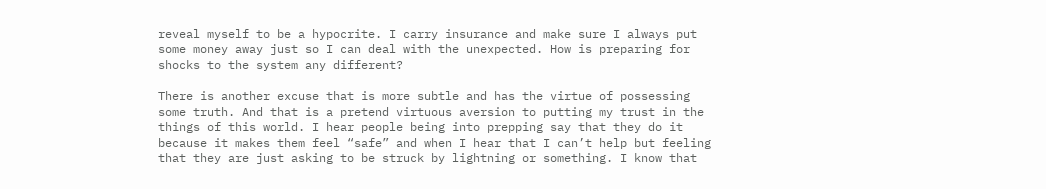reveal myself to be a hypocrite. I carry insurance and make sure I always put some money away just so I can deal with the unexpected. How is preparing for shocks to the system any different?

There is another excuse that is more subtle and has the virtue of possessing some truth. And that is a pretend virtuous aversion to putting my trust in the things of this world. I hear people being into prepping say that they do it because it makes them feel “safe” and when I hear that I can’t help but feeling that they are just asking to be struck by lightning or something. I know that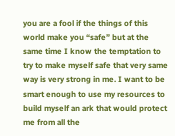you are a fool if the things of this world make you “safe” but at the same time I know the temptation to try to make myself safe that very same way is very strong in me. I want to be smart enough to use my resources to build myself an ark that would protect me from all the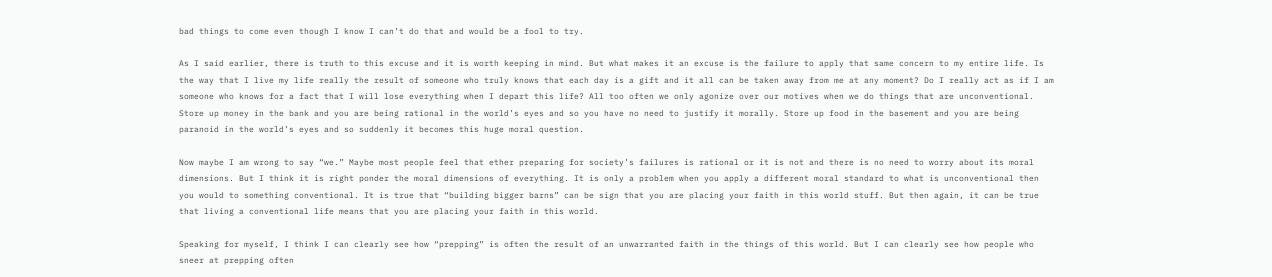bad things to come even though I know I can’t do that and would be a fool to try.

As I said earlier, there is truth to this excuse and it is worth keeping in mind. But what makes it an excuse is the failure to apply that same concern to my entire life. Is the way that I live my life really the result of someone who truly knows that each day is a gift and it all can be taken away from me at any moment? Do I really act as if I am someone who knows for a fact that I will lose everything when I depart this life? All too often we only agonize over our motives when we do things that are unconventional. Store up money in the bank and you are being rational in the world’s eyes and so you have no need to justify it morally. Store up food in the basement and you are being paranoid in the world’s eyes and so suddenly it becomes this huge moral question.

Now maybe I am wrong to say “we.” Maybe most people feel that ether preparing for society’s failures is rational or it is not and there is no need to worry about its moral dimensions. But I think it is right ponder the moral dimensions of everything. It is only a problem when you apply a different moral standard to what is unconventional then you would to something conventional. It is true that “building bigger barns” can be sign that you are placing your faith in this world stuff. But then again, it can be true that living a conventional life means that you are placing your faith in this world.

Speaking for myself, I think I can clearly see how “prepping” is often the result of an unwarranted faith in the things of this world. But I can clearly see how people who sneer at prepping often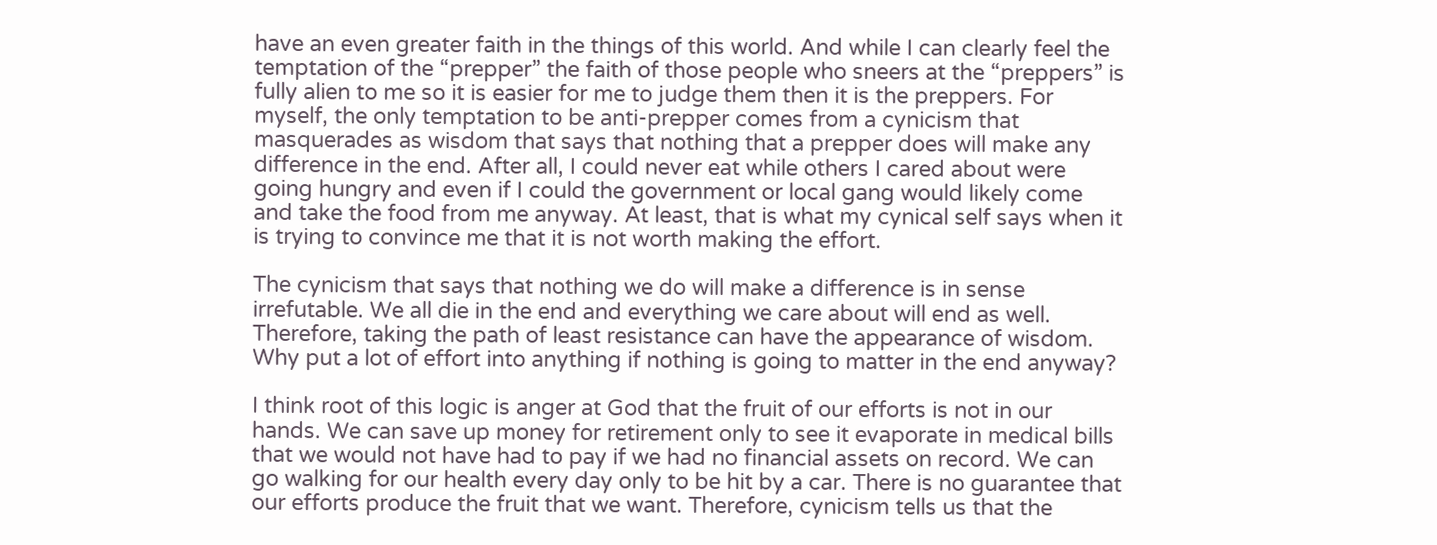have an even greater faith in the things of this world. And while I can clearly feel the temptation of the “prepper” the faith of those people who sneers at the “preppers” is fully alien to me so it is easier for me to judge them then it is the preppers. For myself, the only temptation to be anti-prepper comes from a cynicism that masquerades as wisdom that says that nothing that a prepper does will make any difference in the end. After all, I could never eat while others I cared about were going hungry and even if I could the government or local gang would likely come and take the food from me anyway. At least, that is what my cynical self says when it is trying to convince me that it is not worth making the effort.

The cynicism that says that nothing we do will make a difference is in sense irrefutable. We all die in the end and everything we care about will end as well. Therefore, taking the path of least resistance can have the appearance of wisdom. Why put a lot of effort into anything if nothing is going to matter in the end anyway?

I think root of this logic is anger at God that the fruit of our efforts is not in our hands. We can save up money for retirement only to see it evaporate in medical bills that we would not have had to pay if we had no financial assets on record. We can go walking for our health every day only to be hit by a car. There is no guarantee that our efforts produce the fruit that we want. Therefore, cynicism tells us that the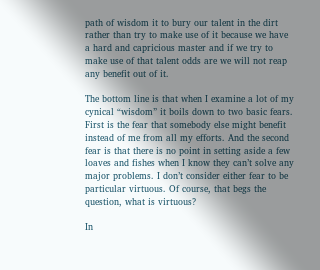path of wisdom it to bury our talent in the dirt rather than try to make use of it because we have a hard and capricious master and if we try to make use of that talent odds are we will not reap any benefit out of it.

The bottom line is that when I examine a lot of my cynical “wisdom” it boils down to two basic fears. First is the fear that somebody else might benefit instead of me from all my efforts. And the second fear is that there is no point in setting aside a few loaves and fishes when I know they can’t solve any major problems. I don’t consider either fear to be particular virtuous. Of course, that begs the question, what is virtuous?

In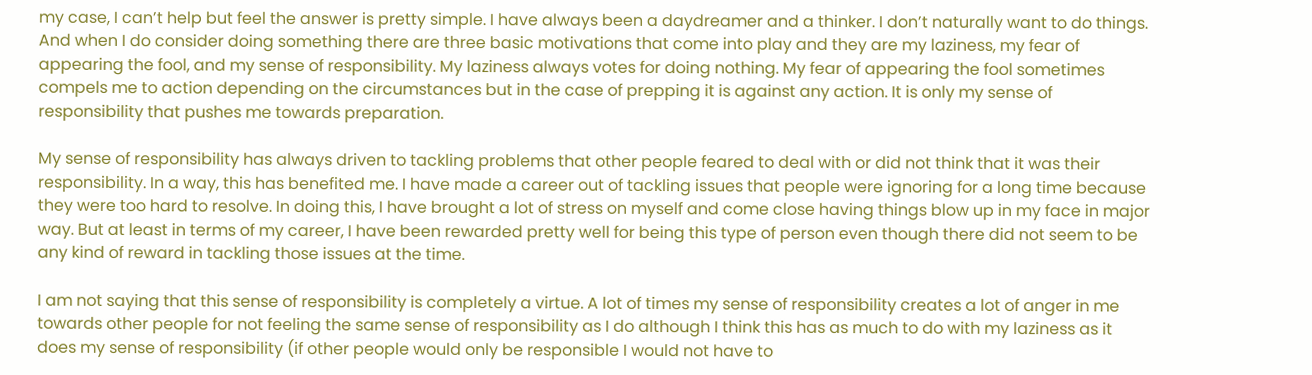my case, I can’t help but feel the answer is pretty simple. I have always been a daydreamer and a thinker. I don’t naturally want to do things. And when I do consider doing something there are three basic motivations that come into play and they are my laziness, my fear of appearing the fool, and my sense of responsibility. My laziness always votes for doing nothing. My fear of appearing the fool sometimes compels me to action depending on the circumstances but in the case of prepping it is against any action. It is only my sense of responsibility that pushes me towards preparation.

My sense of responsibility has always driven to tackling problems that other people feared to deal with or did not think that it was their responsibility. In a way, this has benefited me. I have made a career out of tackling issues that people were ignoring for a long time because they were too hard to resolve. In doing this, I have brought a lot of stress on myself and come close having things blow up in my face in major way. But at least in terms of my career, I have been rewarded pretty well for being this type of person even though there did not seem to be any kind of reward in tackling those issues at the time.

I am not saying that this sense of responsibility is completely a virtue. A lot of times my sense of responsibility creates a lot of anger in me towards other people for not feeling the same sense of responsibility as I do although I think this has as much to do with my laziness as it does my sense of responsibility (if other people would only be responsible I would not have to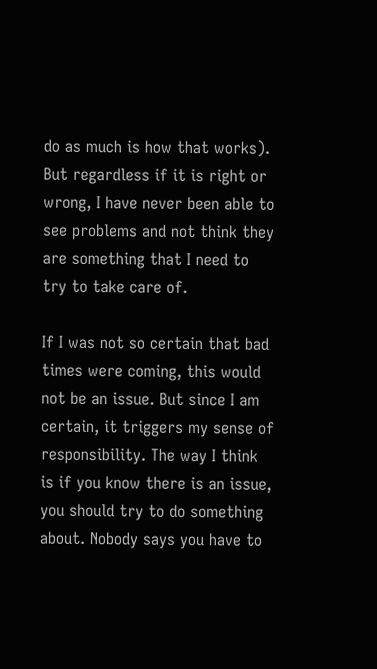do as much is how that works). But regardless if it is right or wrong, I have never been able to see problems and not think they are something that I need to try to take care of.

If I was not so certain that bad times were coming, this would not be an issue. But since I am certain, it triggers my sense of responsibility. The way I think is if you know there is an issue, you should try to do something about. Nobody says you have to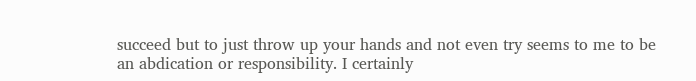succeed but to just throw up your hands and not even try seems to me to be an abdication or responsibility. I certainly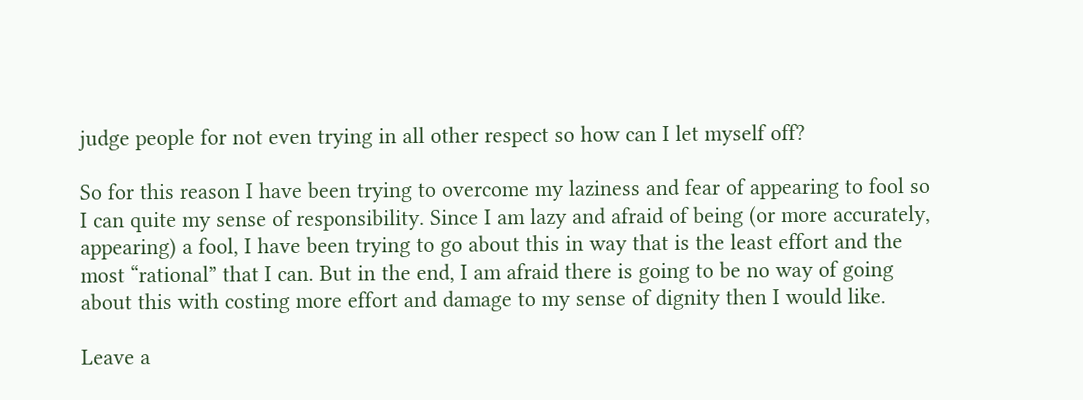judge people for not even trying in all other respect so how can I let myself off?

So for this reason I have been trying to overcome my laziness and fear of appearing to fool so I can quite my sense of responsibility. Since I am lazy and afraid of being (or more accurately, appearing) a fool, I have been trying to go about this in way that is the least effort and the most “rational” that I can. But in the end, I am afraid there is going to be no way of going about this with costing more effort and damage to my sense of dignity then I would like.

Leave a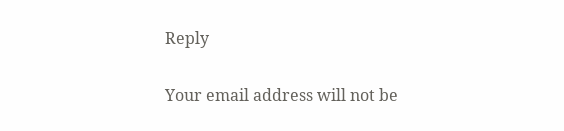Reply

Your email address will not be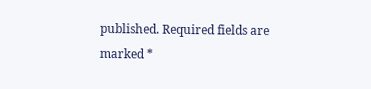published. Required fields are marked *